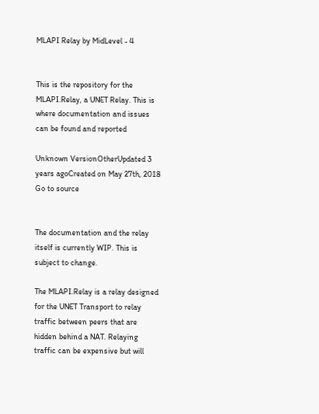MLAPI Relay by MidLevel - 4


This is the repository for the MLAPI.Relay, a UNET Relay. This is where documentation and issues can be found and reported

Unknown VersionOtherUpdated 3 years agoCreated on May 27th, 2018
Go to source


The documentation and the relay itself is currently WIP. This is subject to change.

The MLAPI.Relay is a relay designed for the UNET Transport to relay traffic between peers that are hidden behind a NAT. Relaying traffic can be expensive but will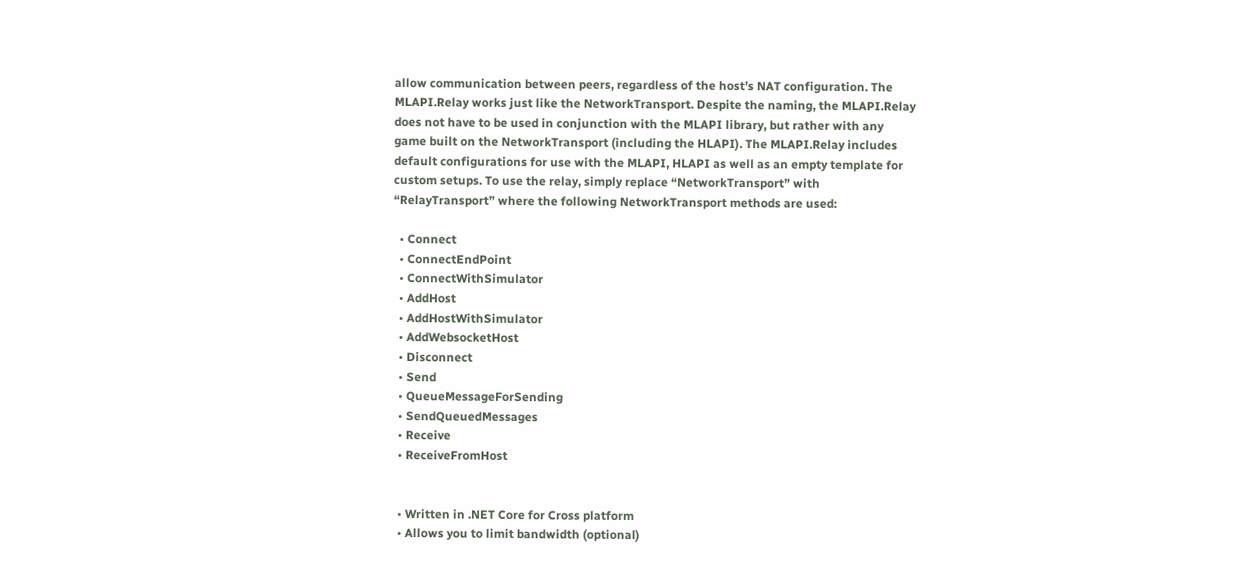allow communication between peers, regardless of the host’s NAT configuration. The MLAPI.Relay works just like the NetworkTransport. Despite the naming, the MLAPI.Relay does not have to be used in conjunction with the MLAPI library, but rather with any game built on the NetworkTransport (including the HLAPI). The MLAPI.Relay includes default configurations for use with the MLAPI, HLAPI as well as an empty template for custom setups. To use the relay, simply replace “NetworkTransport” with “RelayTransport” where the following NetworkTransport methods are used:

  • Connect
  • ConnectEndPoint
  • ConnectWithSimulator
  • AddHost
  • AddHostWithSimulator
  • AddWebsocketHost
  • Disconnect
  • Send
  • QueueMessageForSending
  • SendQueuedMessages
  • Receive
  • ReceiveFromHost


  • Written in .NET Core for Cross platform
  • Allows you to limit bandwidth (optional)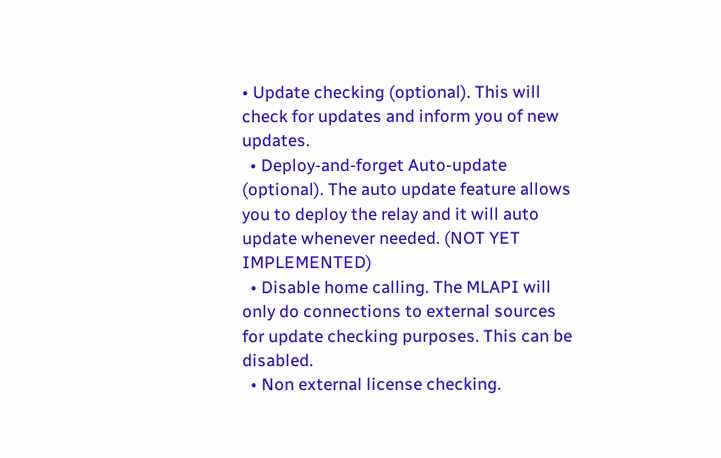• Update checking (optional). This will check for updates and inform you of new updates.
  • Deploy-and-forget Auto-update (optional). The auto update feature allows you to deploy the relay and it will auto update whenever needed. (NOT YET IMPLEMENTED)
  • Disable home calling. The MLAPI will only do connections to external sources for update checking purposes. This can be disabled.
  • Non external license checking.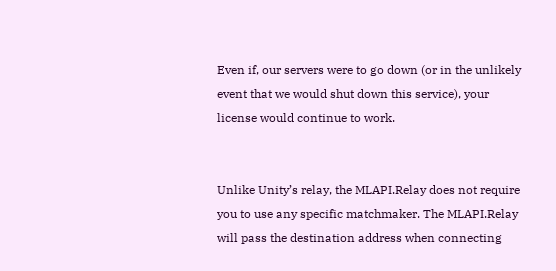Even if, our servers were to go down (or in the unlikely event that we would shut down this service), your license would continue to work.


Unlike Unity’s relay, the MLAPI.Relay does not require you to use any specific matchmaker. The MLAPI.Relay will pass the destination address when connecting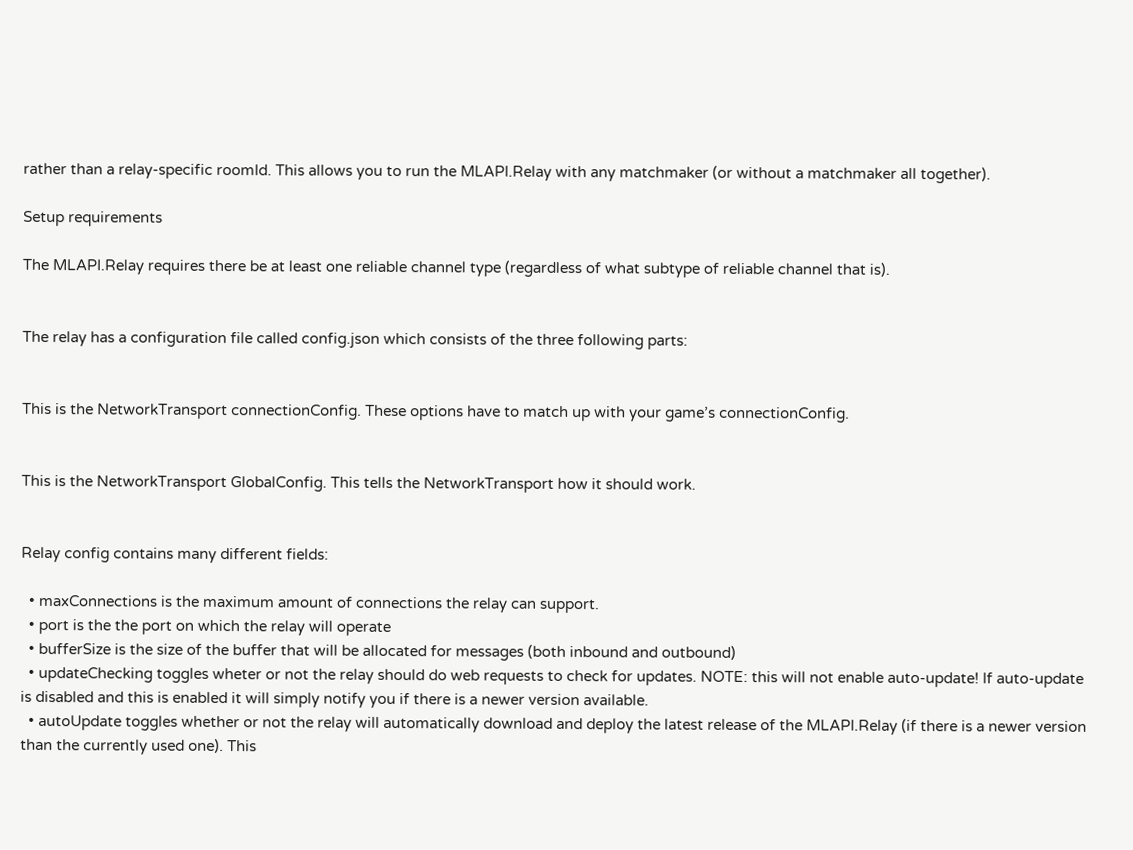rather than a relay-specific roomId. This allows you to run the MLAPI.Relay with any matchmaker (or without a matchmaker all together).

Setup requirements

The MLAPI.Relay requires there be at least one reliable channel type (regardless of what subtype of reliable channel that is).


The relay has a configuration file called config.json which consists of the three following parts:


This is the NetworkTransport connectionConfig. These options have to match up with your game’s connectionConfig.


This is the NetworkTransport GlobalConfig. This tells the NetworkTransport how it should work.


Relay config contains many different fields:

  • maxConnections is the maximum amount of connections the relay can support.
  • port is the the port on which the relay will operate
  • bufferSize is the size of the buffer that will be allocated for messages (both inbound and outbound)
  • updateChecking toggles wheter or not the relay should do web requests to check for updates. NOTE: this will not enable auto-update! If auto-update is disabled and this is enabled it will simply notify you if there is a newer version available.
  • autoUpdate toggles whether or not the relay will automatically download and deploy the latest release of the MLAPI.Relay (if there is a newer version than the currently used one). This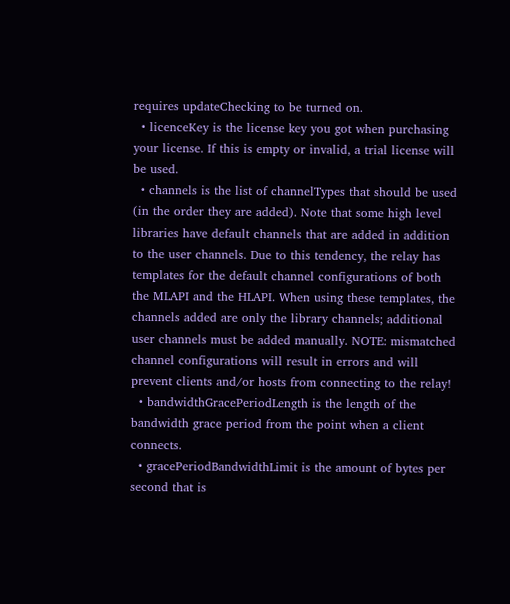requires updateChecking to be turned on.
  • licenceKey is the license key you got when purchasing your license. If this is empty or invalid, a trial license will be used.
  • channels is the list of channelTypes that should be used (in the order they are added). Note that some high level libraries have default channels that are added in addition to the user channels. Due to this tendency, the relay has templates for the default channel configurations of both the MLAPI and the HLAPI. When using these templates, the channels added are only the library channels; additional user channels must be added manually. NOTE: mismatched channel configurations will result in errors and will prevent clients and/or hosts from connecting to the relay!
  • bandwidthGracePeriodLength is the length of the bandwidth grace period from the point when a client connects.
  • gracePeriodBandwidthLimit is the amount of bytes per second that is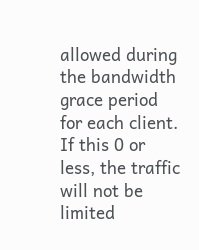allowed during the bandwidth grace period for each client. If this 0 or less, the traffic will not be limited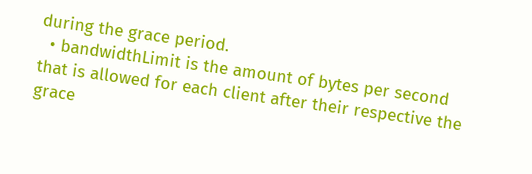during the grace period.
  • bandwidthLimit is the amount of bytes per second that is allowed for each client after their respective the grace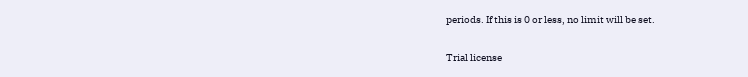periods. If this is 0 or less, no limit will be set.

Trial license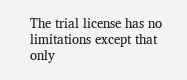The trial license has no limitations except that only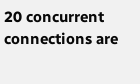20 concurrent connections are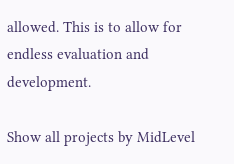allowed. This is to allow for endless evaluation and development.

Show all projects by MidLevel